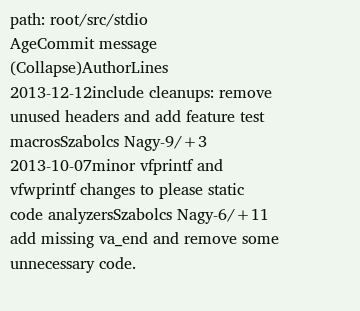path: root/src/stdio
AgeCommit message (Collapse)AuthorLines
2013-12-12include cleanups: remove unused headers and add feature test macrosSzabolcs Nagy-9/+3
2013-10-07minor vfprintf and vfwprintf changes to please static code analyzersSzabolcs Nagy-6/+11
add missing va_end and remove some unnecessary code.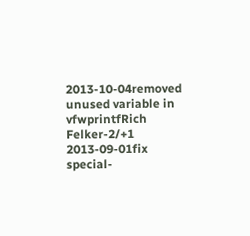2013-10-04removed unused variable in vfwprintfRich Felker-2/+1
2013-09-01fix special-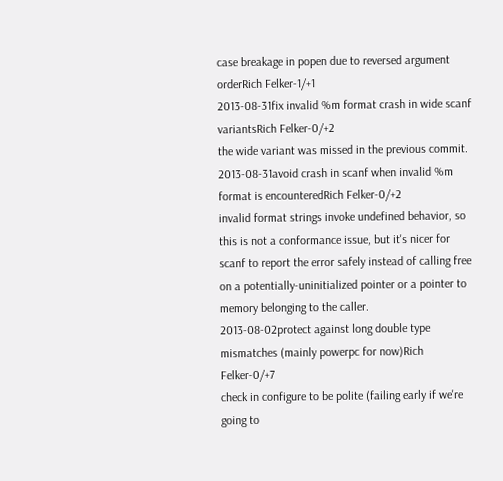case breakage in popen due to reversed argument orderRich Felker-1/+1
2013-08-31fix invalid %m format crash in wide scanf variantsRich Felker-0/+2
the wide variant was missed in the previous commit.
2013-08-31avoid crash in scanf when invalid %m format is encounteredRich Felker-0/+2
invalid format strings invoke undefined behavior, so this is not a conformance issue, but it's nicer for scanf to report the error safely instead of calling free on a potentially-uninitialized pointer or a pointer to memory belonging to the caller.
2013-08-02protect against long double type mismatches (mainly powerpc for now)Rich Felker-0/+7
check in configure to be polite (failing early if we're going to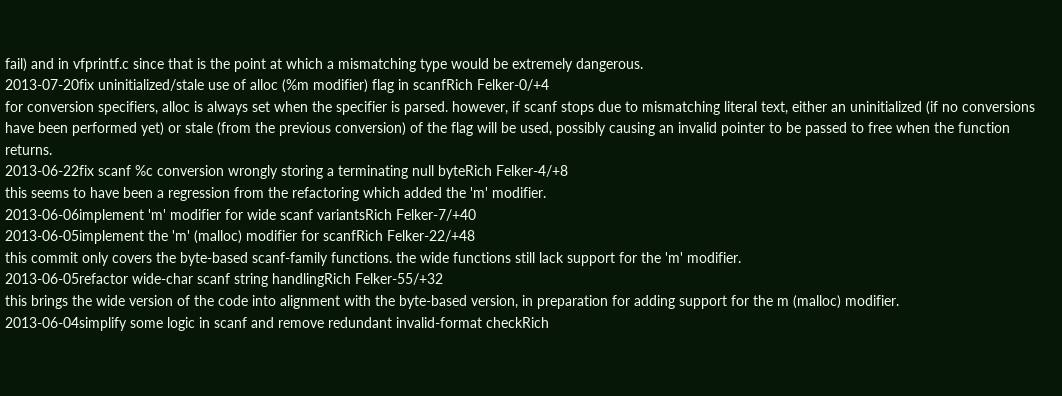fail) and in vfprintf.c since that is the point at which a mismatching type would be extremely dangerous.
2013-07-20fix uninitialized/stale use of alloc (%m modifier) flag in scanfRich Felker-0/+4
for conversion specifiers, alloc is always set when the specifier is parsed. however, if scanf stops due to mismatching literal text, either an uninitialized (if no conversions have been performed yet) or stale (from the previous conversion) of the flag will be used, possibly causing an invalid pointer to be passed to free when the function returns.
2013-06-22fix scanf %c conversion wrongly storing a terminating null byteRich Felker-4/+8
this seems to have been a regression from the refactoring which added the 'm' modifier.
2013-06-06implement 'm' modifier for wide scanf variantsRich Felker-7/+40
2013-06-05implement the 'm' (malloc) modifier for scanfRich Felker-22/+48
this commit only covers the byte-based scanf-family functions. the wide functions still lack support for the 'm' modifier.
2013-06-05refactor wide-char scanf string handlingRich Felker-55/+32
this brings the wide version of the code into alignment with the byte-based version, in preparation for adding support for the m (malloc) modifier.
2013-06-04simplify some logic in scanf and remove redundant invalid-format checkRich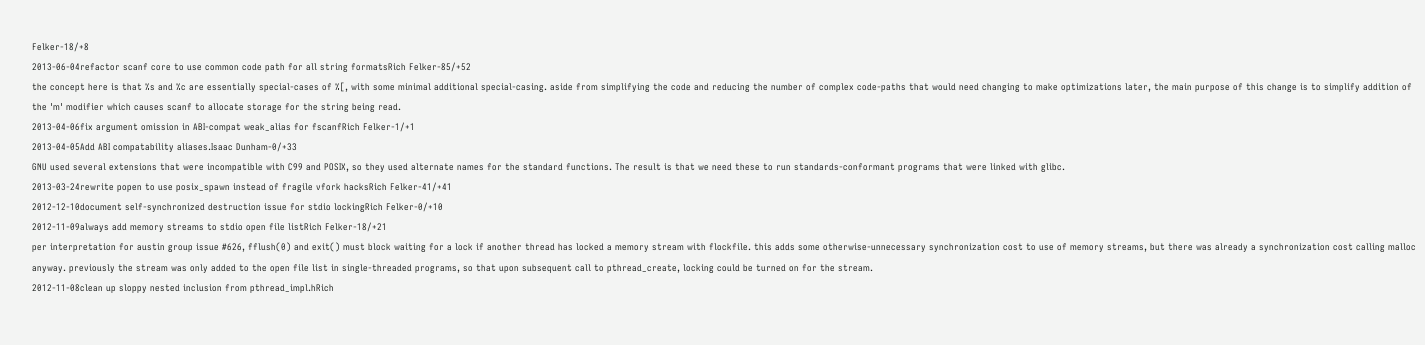Felker-18/+8
2013-06-04refactor scanf core to use common code path for all string formatsRich Felker-85/+52
the concept here is that %s and %c are essentially special-cases of %[, with some minimal additional special-casing. aside from simplifying the code and reducing the number of complex code-paths that would need changing to make optimizations later, the main purpose of this change is to simplify addition of the 'm' modifier which causes scanf to allocate storage for the string being read.
2013-04-06fix argument omission in ABI-compat weak_alias for fscanfRich Felker-1/+1
2013-04-05Add ABI compatability aliases.Isaac Dunham-0/+33
GNU used several extensions that were incompatible with C99 and POSIX, so they used alternate names for the standard functions. The result is that we need these to run standards-conformant programs that were linked with glibc.
2013-03-24rewrite popen to use posix_spawn instead of fragile vfork hacksRich Felker-41/+41
2012-12-10document self-synchronized destruction issue for stdio lockingRich Felker-0/+10
2012-11-09always add memory streams to stdio open file listRich Felker-18/+21
per interpretation for austin group issue #626, fflush(0) and exit() must block waiting for a lock if another thread has locked a memory stream with flockfile. this adds some otherwise-unnecessary synchronization cost to use of memory streams, but there was already a synchronization cost calling malloc anyway. previously the stream was only added to the open file list in single-threaded programs, so that upon subsequent call to pthread_create, locking could be turned on for the stream.
2012-11-08clean up sloppy nested inclusion from pthread_impl.hRich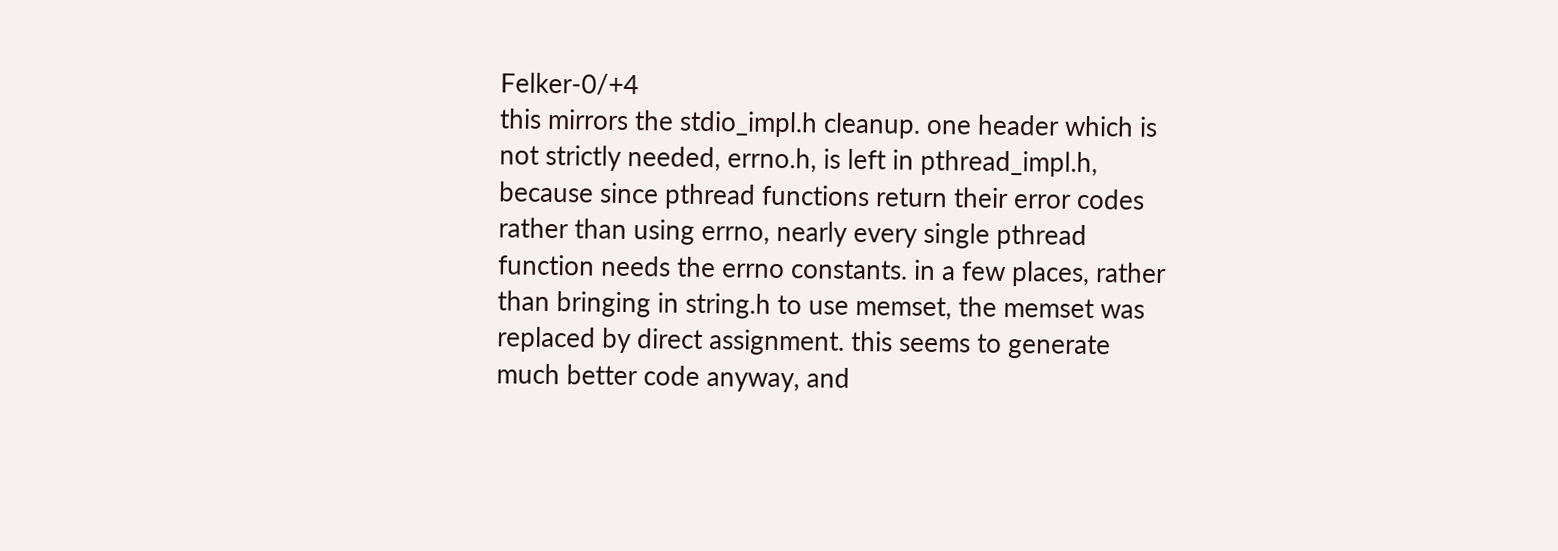Felker-0/+4
this mirrors the stdio_impl.h cleanup. one header which is not strictly needed, errno.h, is left in pthread_impl.h, because since pthread functions return their error codes rather than using errno, nearly every single pthread function needs the errno constants. in a few places, rather than bringing in string.h to use memset, the memset was replaced by direct assignment. this seems to generate much better code anyway, and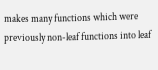makes many functions which were previously non-leaf functions into leaf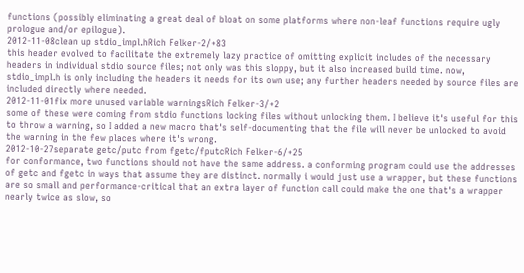functions (possibly eliminating a great deal of bloat on some platforms where non-leaf functions require ugly prologue and/or epilogue).
2012-11-08clean up stdio_impl.hRich Felker-2/+83
this header evolved to facilitate the extremely lazy practice of omitting explicit includes of the necessary headers in individual stdio source files; not only was this sloppy, but it also increased build time. now, stdio_impl.h is only including the headers it needs for its own use; any further headers needed by source files are included directly where needed.
2012-11-01fix more unused variable warningsRich Felker-3/+2
some of these were coming from stdio functions locking files without unlocking them. I believe it's useful for this to throw a warning, so I added a new macro that's self-documenting that the file will never be unlocked to avoid the warning in the few places where it's wrong.
2012-10-27separate getc/putc from fgetc/fputcRich Felker-6/+25
for conformance, two functions should not have the same address. a conforming program could use the addresses of getc and fgetc in ways that assume they are distinct. normally i would just use a wrapper, but these functions are so small and performance-critical that an extra layer of function call could make the one that's a wrapper nearly twice as slow, so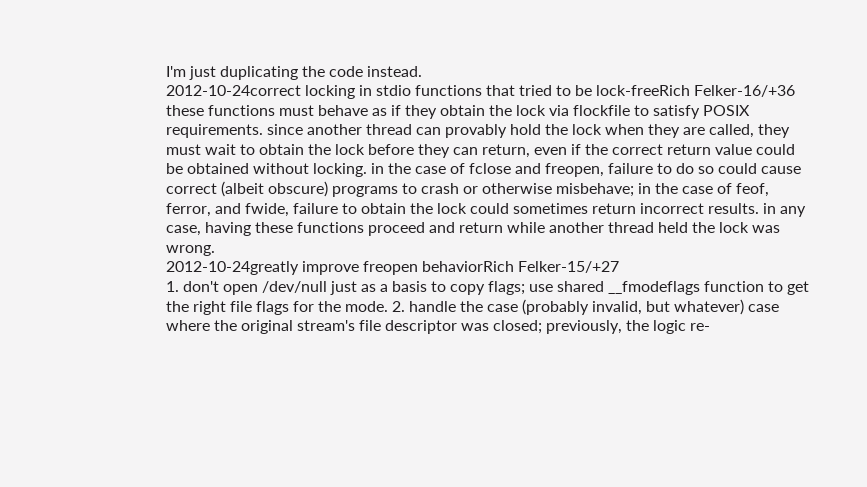I'm just duplicating the code instead.
2012-10-24correct locking in stdio functions that tried to be lock-freeRich Felker-16/+36
these functions must behave as if they obtain the lock via flockfile to satisfy POSIX requirements. since another thread can provably hold the lock when they are called, they must wait to obtain the lock before they can return, even if the correct return value could be obtained without locking. in the case of fclose and freopen, failure to do so could cause correct (albeit obscure) programs to crash or otherwise misbehave; in the case of feof, ferror, and fwide, failure to obtain the lock could sometimes return incorrect results. in any case, having these functions proceed and return while another thread held the lock was wrong.
2012-10-24greatly improve freopen behaviorRich Felker-15/+27
1. don't open /dev/null just as a basis to copy flags; use shared __fmodeflags function to get the right file flags for the mode. 2. handle the case (probably invalid, but whatever) case where the original stream's file descriptor was closed; previously, the logic re-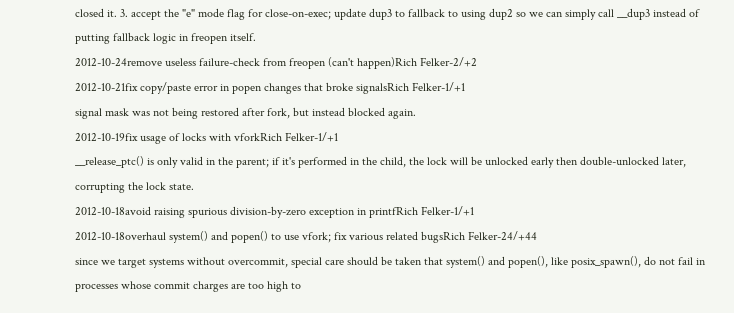closed it. 3. accept the "e" mode flag for close-on-exec; update dup3 to fallback to using dup2 so we can simply call __dup3 instead of putting fallback logic in freopen itself.
2012-10-24remove useless failure-check from freopen (can't happen)Rich Felker-2/+2
2012-10-21fix copy/paste error in popen changes that broke signalsRich Felker-1/+1
signal mask was not being restored after fork, but instead blocked again.
2012-10-19fix usage of locks with vforkRich Felker-1/+1
__release_ptc() is only valid in the parent; if it's performed in the child, the lock will be unlocked early then double-unlocked later, corrupting the lock state.
2012-10-18avoid raising spurious division-by-zero exception in printfRich Felker-1/+1
2012-10-18overhaul system() and popen() to use vfork; fix various related bugsRich Felker-24/+44
since we target systems without overcommit, special care should be taken that system() and popen(), like posix_spawn(), do not fail in processes whose commit charges are too high to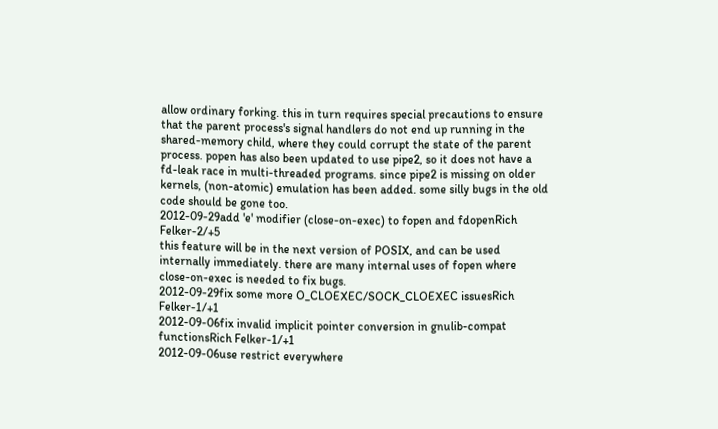allow ordinary forking. this in turn requires special precautions to ensure that the parent process's signal handlers do not end up running in the shared-memory child, where they could corrupt the state of the parent process. popen has also been updated to use pipe2, so it does not have a fd-leak race in multi-threaded programs. since pipe2 is missing on older kernels, (non-atomic) emulation has been added. some silly bugs in the old code should be gone too.
2012-09-29add 'e' modifier (close-on-exec) to fopen and fdopenRich Felker-2/+5
this feature will be in the next version of POSIX, and can be used internally immediately. there are many internal uses of fopen where close-on-exec is needed to fix bugs.
2012-09-29fix some more O_CLOEXEC/SOCK_CLOEXEC issuesRich Felker-1/+1
2012-09-06fix invalid implicit pointer conversion in gnulib-compat functionsRich Felker-1/+1
2012-09-06use restrict everywhere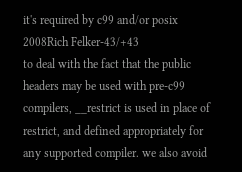it's required by c99 and/or posix 2008Rich Felker-43/+43
to deal with the fact that the public headers may be used with pre-c99 compilers, __restrict is used in place of restrict, and defined appropriately for any supported compiler. we also avoid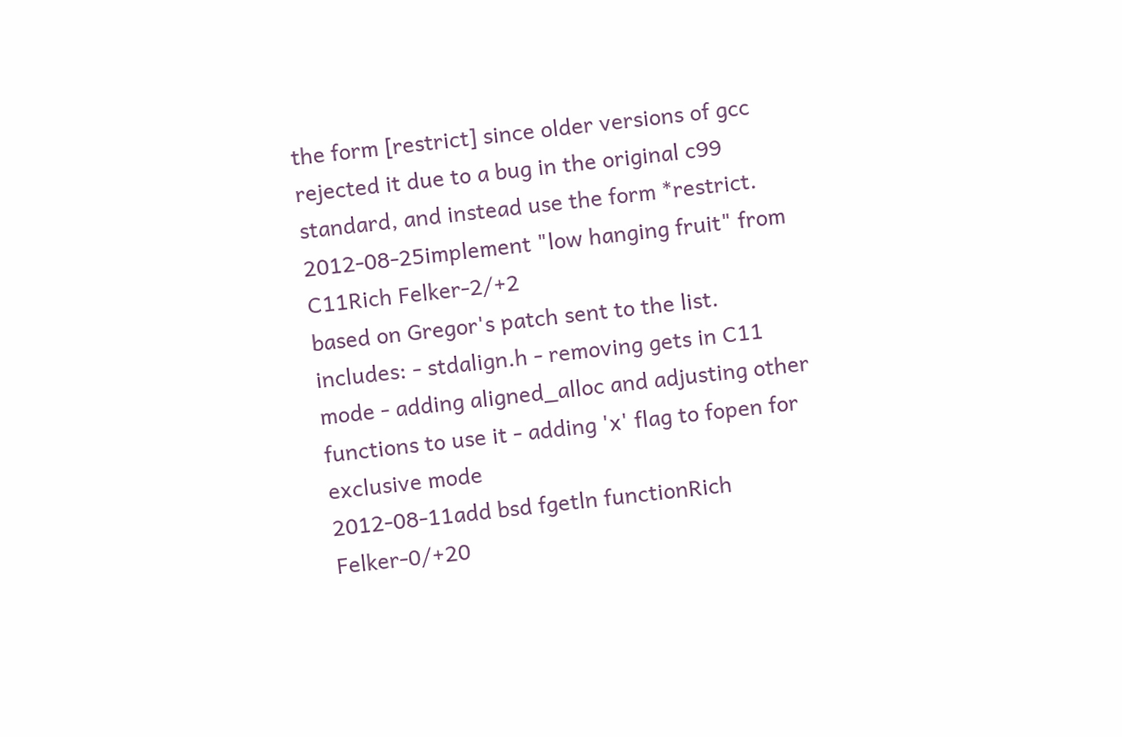the form [restrict] since older versions of gcc rejected it due to a bug in the original c99 standard, and instead use the form *restrict.
2012-08-25implement "low hanging fruit" from C11Rich Felker-2/+2
based on Gregor's patch sent to the list. includes: - stdalign.h - removing gets in C11 mode - adding aligned_alloc and adjusting other functions to use it - adding 'x' flag to fopen for exclusive mode
2012-08-11add bsd fgetln functionRich Felker-0/+20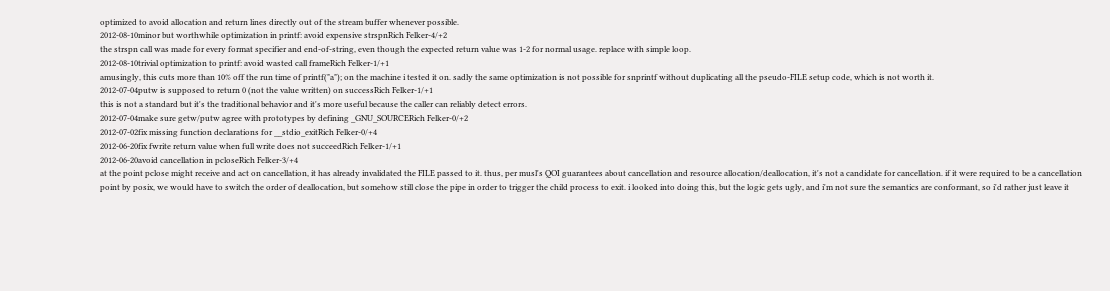optimized to avoid allocation and return lines directly out of the stream buffer whenever possible.
2012-08-10minor but worthwhile optimization in printf: avoid expensive strspnRich Felker-4/+2
the strspn call was made for every format specifier and end-of-string, even though the expected return value was 1-2 for normal usage. replace with simple loop.
2012-08-10trivial optimization to printf: avoid wasted call frameRich Felker-1/+1
amusingly, this cuts more than 10% off the run time of printf("a"); on the machine i tested it on. sadly the same optimization is not possible for snprintf without duplicating all the pseudo-FILE setup code, which is not worth it.
2012-07-04putw is supposed to return 0 (not the value written) on successRich Felker-1/+1
this is not a standard but it's the traditional behavior and it's more useful because the caller can reliably detect errors.
2012-07-04make sure getw/putw agree with prototypes by defining _GNU_SOURCERich Felker-0/+2
2012-07-02fix missing function declarations for __stdio_exitRich Felker-0/+4
2012-06-20fix fwrite return value when full write does not succeedRich Felker-1/+1
2012-06-20avoid cancellation in pcloseRich Felker-3/+4
at the point pclose might receive and act on cancellation, it has already invalidated the FILE passed to it. thus, per musl's QOI guarantees about cancellation and resource allocation/deallocation, it's not a candidate for cancellation. if it were required to be a cancellation point by posix, we would have to switch the order of deallocation, but somehow still close the pipe in order to trigger the child process to exit. i looked into doing this, but the logic gets ugly, and i'm not sure the semantics are conformant, so i'd rather just leave it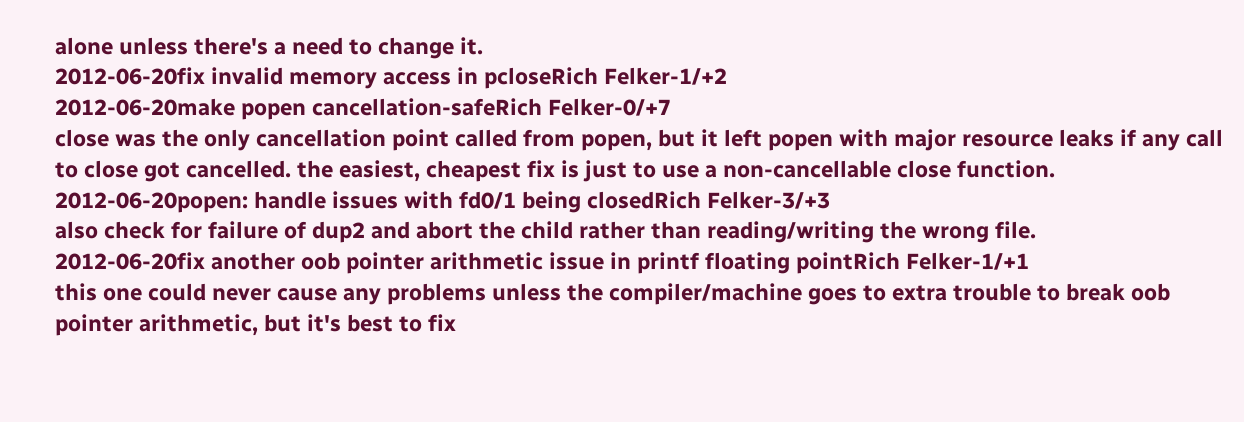alone unless there's a need to change it.
2012-06-20fix invalid memory access in pcloseRich Felker-1/+2
2012-06-20make popen cancellation-safeRich Felker-0/+7
close was the only cancellation point called from popen, but it left popen with major resource leaks if any call to close got cancelled. the easiest, cheapest fix is just to use a non-cancellable close function.
2012-06-20popen: handle issues with fd0/1 being closedRich Felker-3/+3
also check for failure of dup2 and abort the child rather than reading/writing the wrong file.
2012-06-20fix another oob pointer arithmetic issue in printf floating pointRich Felker-1/+1
this one could never cause any problems unless the compiler/machine goes to extra trouble to break oob pointer arithmetic, but it's best to fix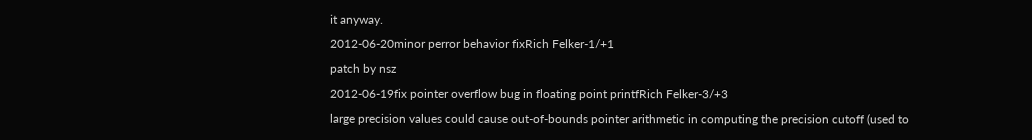it anyway.
2012-06-20minor perror behavior fixRich Felker-1/+1
patch by nsz
2012-06-19fix pointer overflow bug in floating point printfRich Felker-3/+3
large precision values could cause out-of-bounds pointer arithmetic in computing the precision cutoff (used to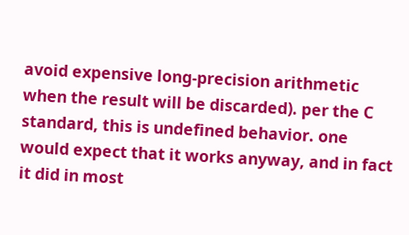avoid expensive long-precision arithmetic when the result will be discarded). per the C standard, this is undefined behavior. one would expect that it works anyway, and in fact it did in most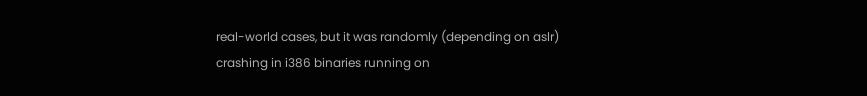real-world cases, but it was randomly (depending on aslr) crashing in i386 binaries running on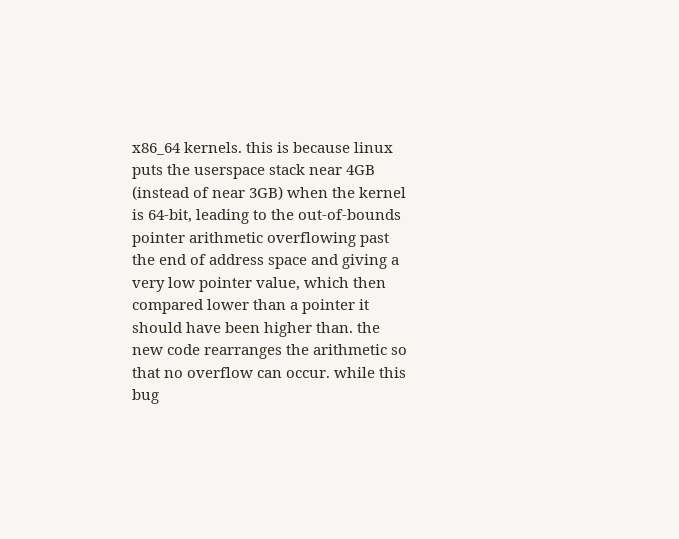x86_64 kernels. this is because linux puts the userspace stack near 4GB (instead of near 3GB) when the kernel is 64-bit, leading to the out-of-bounds pointer arithmetic overflowing past the end of address space and giving a very low pointer value, which then compared lower than a pointer it should have been higher than. the new code rearranges the arithmetic so that no overflow can occur. while this bug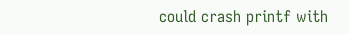could crash printf with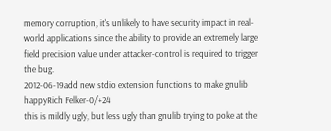memory corruption, it's unlikely to have security impact in real-world applications since the ability to provide an extremely large field precision value under attacker-control is required to trigger the bug.
2012-06-19add new stdio extension functions to make gnulib happyRich Felker-0/+24
this is mildly ugly, but less ugly than gnulib trying to poke at the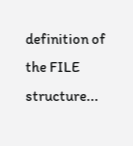definition of the FILE structure...